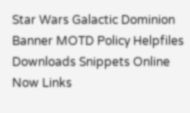Star Wars Galactic Dominion Banner MOTD Policy Helpfiles Downloads Snippets Online Now Links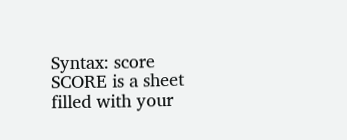Syntax: score
SCORE is a sheet filled with your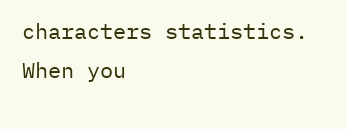characters statistics.  When you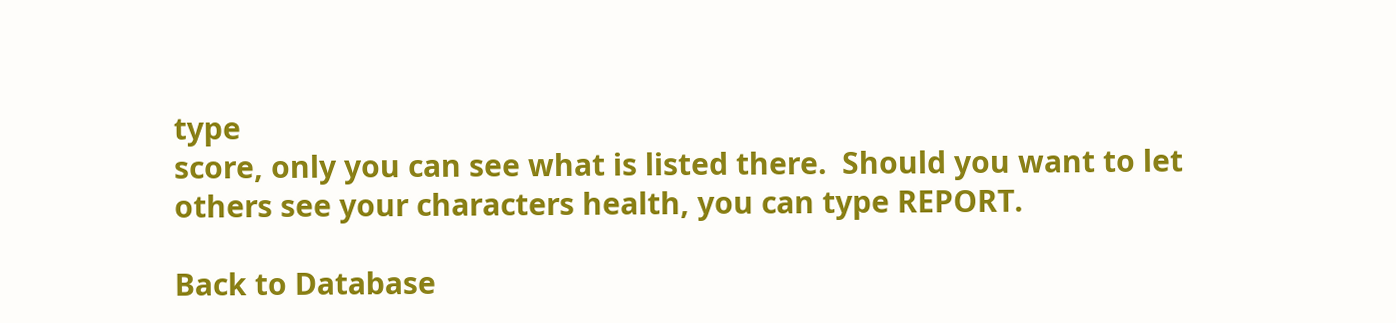type
score, only you can see what is listed there.  Should you want to let
others see your characters health, you can type REPORT.

Back to Database